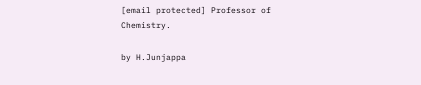[email protected] Professor of Chemistry.

by H.Junjappa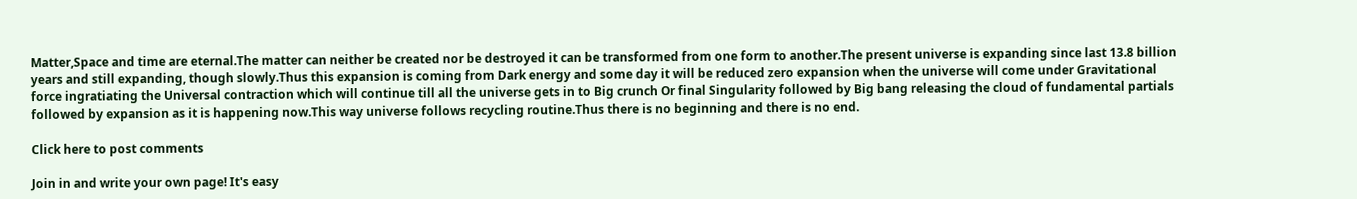Matter,Space and time are eternal.The matter can neither be created nor be destroyed it can be transformed from one form to another.The present universe is expanding since last 13.8 billion years and still expanding, though slowly.Thus this expansion is coming from Dark energy and some day it will be reduced zero expansion when the universe will come under Gravitational force ingratiating the Universal contraction which will continue till all the universe gets in to Big crunch Or final Singularity followed by Big bang releasing the cloud of fundamental partials followed by expansion as it is happening now.This way universe follows recycling routine.Thus there is no beginning and there is no end.

Click here to post comments

Join in and write your own page! It's easy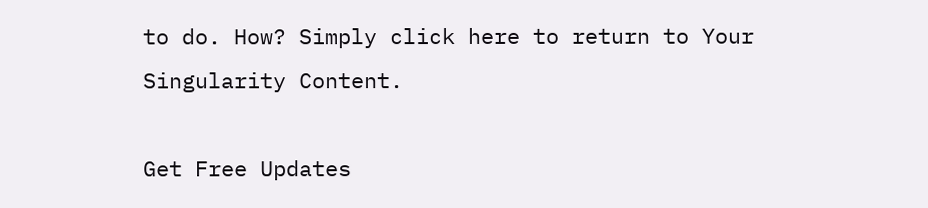to do. How? Simply click here to return to Your Singularity Content.

Get Free Updates